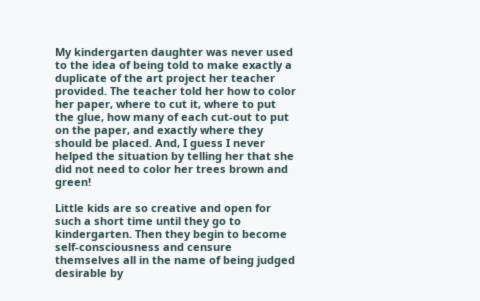My kindergarten daughter was never used to the idea of being told to make exactly a duplicate of the art project her teacher provided. The teacher told her how to color her paper, where to cut it, where to put the glue, how many of each cut-out to put on the paper, and exactly where they should be placed. And, I guess I never helped the situation by telling her that she did not need to color her trees brown and green!

Little kids are so creative and open for such a short time until they go to kindergarten. Then they begin to become self-consciousness and censure themselves all in the name of being judged desirable by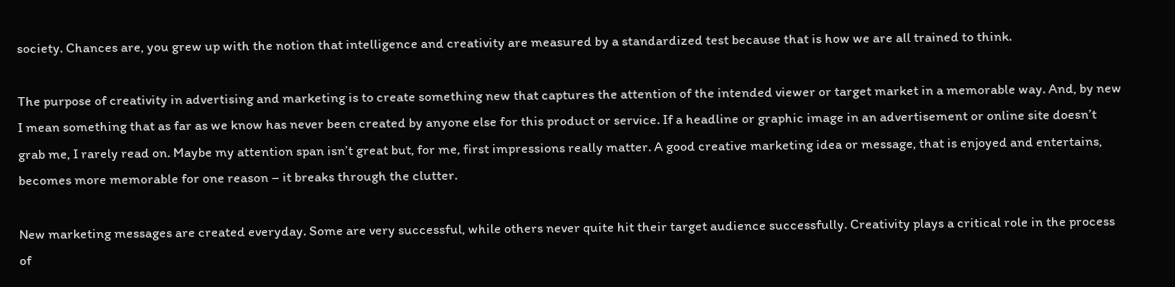society. Chances are, you grew up with the notion that intelligence and creativity are measured by a standardized test because that is how we are all trained to think.

The purpose of creativity in advertising and marketing is to create something new that captures the attention of the intended viewer or target market in a memorable way. And, by new I mean something that as far as we know has never been created by anyone else for this product or service. If a headline or graphic image in an advertisement or online site doesn’t grab me, I rarely read on. Maybe my attention span isn’t great but, for me, first impressions really matter. A good creative marketing idea or message, that is enjoyed and entertains, becomes more memorable for one reason – it breaks through the clutter.

New marketing messages are created everyday. Some are very successful, while others never quite hit their target audience successfully. Creativity plays a critical role in the process of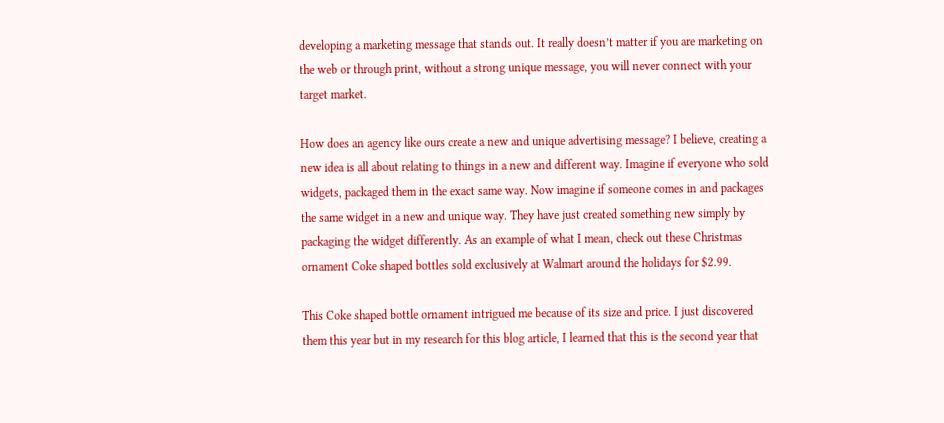developing a marketing message that stands out. It really doesn’t matter if you are marketing on the web or through print, without a strong unique message, you will never connect with your target market.

How does an agency like ours create a new and unique advertising message? I believe, creating a new idea is all about relating to things in a new and different way. Imagine if everyone who sold widgets, packaged them in the exact same way. Now imagine if someone comes in and packages the same widget in a new and unique way. They have just created something new simply by packaging the widget differently. As an example of what I mean, check out these Christmas ornament Coke shaped bottles sold exclusively at Walmart around the holidays for $2.99.

This Coke shaped bottle ornament intrigued me because of its size and price. I just discovered them this year but in my research for this blog article, I learned that this is the second year that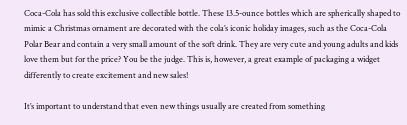Coca-Cola has sold this exclusive collectible bottle. These 13.5-ounce bottles which are spherically shaped to mimic a Christmas ornament are decorated with the cola’s iconic holiday images, such as the Coca-Cola Polar Bear and contain a very small amount of the soft drink. They are very cute and young adults and kids love them but for the price? You be the judge. This is, however, a great example of packaging a widget differently to create excitement and new sales!

It’s important to understand that even new things usually are created from something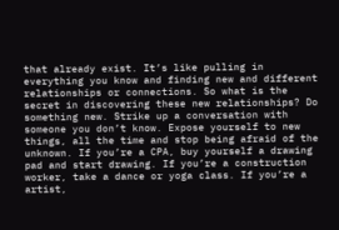that already exist. It’s like pulling in everything you know and finding new and different relationships or connections. So what is the secret in discovering these new relationships? Do something new. Strike up a conversation with someone you don’t know. Expose yourself to new things, all the time and stop being afraid of the unknown. If you’re a CPA, buy yourself a drawing pad and start drawing. If you’re a construction worker, take a dance or yoga class. If you’re a artist,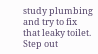study plumbing and try to fix that leaky toilet. Step out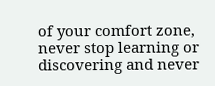of your comfort zone, never stop learning or discovering and never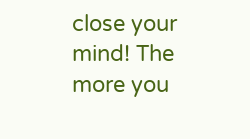close your mind! The more you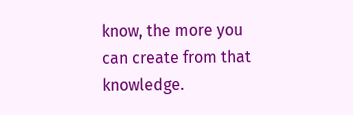know, the more you can create from that knowledge.